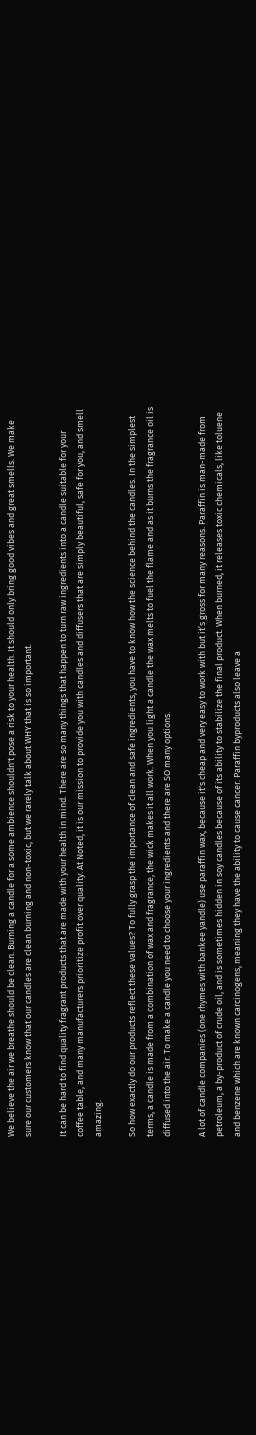We believe the air we breathe should be clean. Burning a candle for a some ambience shouldn't pose a risk to your health. It should only bring good vibes and great smells. We make sure our customers know that our candles are clean burning and non-toxic, but we rarely talk about WHY that is so important.

It can be hard to find quality fragrant products that are made with your health in mind. There are so many things that happen to turn raw ingredients into a candle suitable for your coffee table, and many manufacturers prioritize profit over quality. At Noted, it is our mission to provide you with candles and diffusers that are simply beautiful, safe for you, and smell amazing.

So how exactly do our products reflect these values? To fully grasp the importance of clean and safe ingredients, you have to know how the science behind the candles. In the simplest terms, a candle is made from a combination of wax and fragrance, the wick makes it all work. When you light a candle the wax melts to fuel the flame and as it burns the fragrance oil is diffused into the air. To make a candle you need to choose your ingredients and there are SO many options.

A lot of candle companies (one rhymes with bankee yandle) use paraffin wax, because it's cheap and very easy to work with but it’s gross for many reasons. Paraffin is man-made from petroleum, a by-product of crude oil, and is sometimes hidden in soy candles because of its ability to stabilize the final product. When burned, it releases toxic chemicals, like toluene and benzene which are known carcinogens, meaning they have the ability to cause cancer. Paraffin byproducts also leave a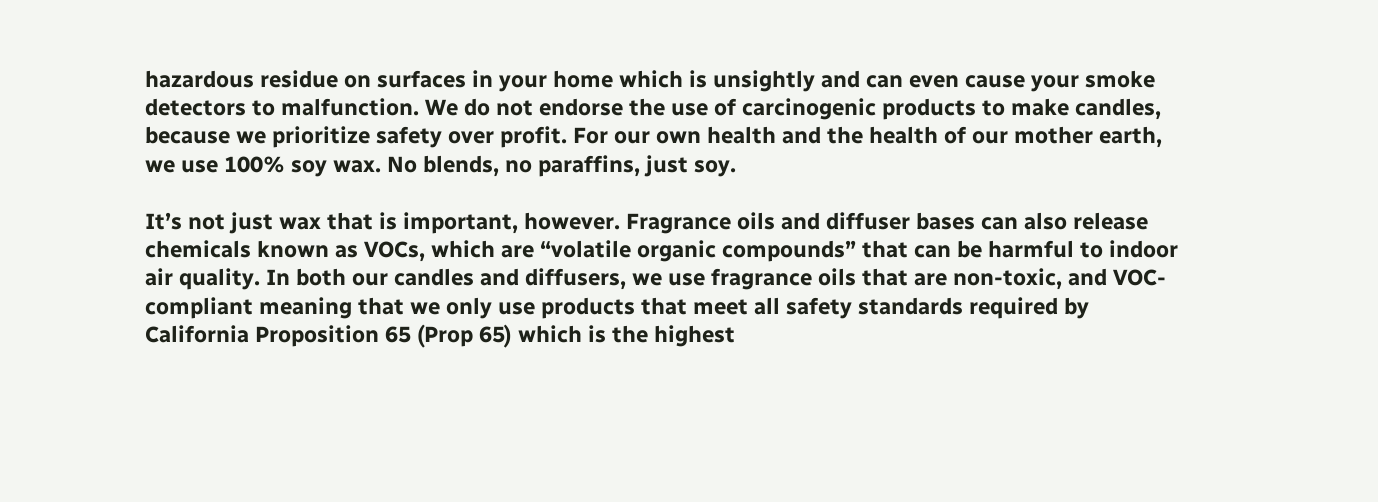hazardous residue on surfaces in your home which is unsightly and can even cause your smoke detectors to malfunction. We do not endorse the use of carcinogenic products to make candles, because we prioritize safety over profit. For our own health and the health of our mother earth, we use 100% soy wax. No blends, no paraffins, just soy.

It’s not just wax that is important, however. Fragrance oils and diffuser bases can also release chemicals known as VOCs, which are “volatile organic compounds” that can be harmful to indoor air quality. In both our candles and diffusers, we use fragrance oils that are non-toxic, and VOC-compliant meaning that we only use products that meet all safety standards required by California Proposition 65 (Prop 65) which is the highest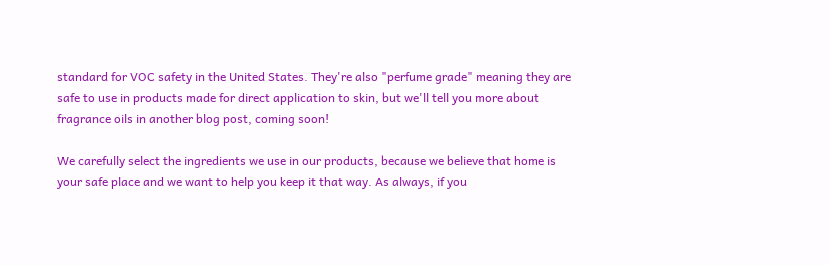standard for VOC safety in the United States. They're also "perfume grade" meaning they are safe to use in products made for direct application to skin, but we'll tell you more about fragrance oils in another blog post, coming soon!

We carefully select the ingredients we use in our products, because we believe that home is your safe place and we want to help you keep it that way. As always, if you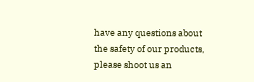have any questions about the safety of our products, please shoot us an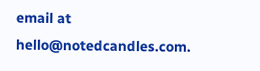email at hello@notedcandles.com.